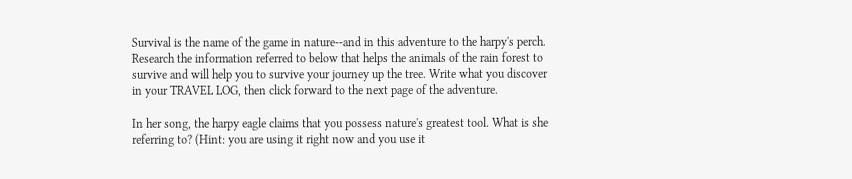Survival is the name of the game in nature--and in this adventure to the harpy's perch. Research the information referred to below that helps the animals of the rain forest to survive and will help you to survive your journey up the tree. Write what you discover in your TRAVEL LOG, then click forward to the next page of the adventure.

In her song, the harpy eagle claims that you possess nature's greatest tool. What is she referring to? (Hint: you are using it right now and you use it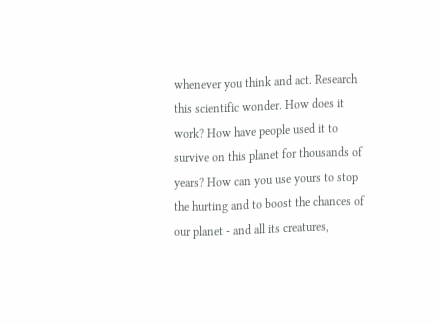whenever you think and act. Research this scientific wonder. How does it work? How have people used it to survive on this planet for thousands of years? How can you use yours to stop the hurting and to boost the chances of our planet - and all its creatures,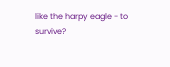like the harpy eagle - to survive?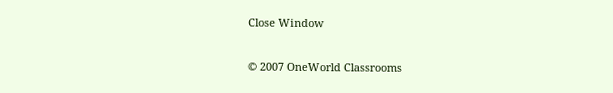Close Window

© 2007 OneWorld Classrooms